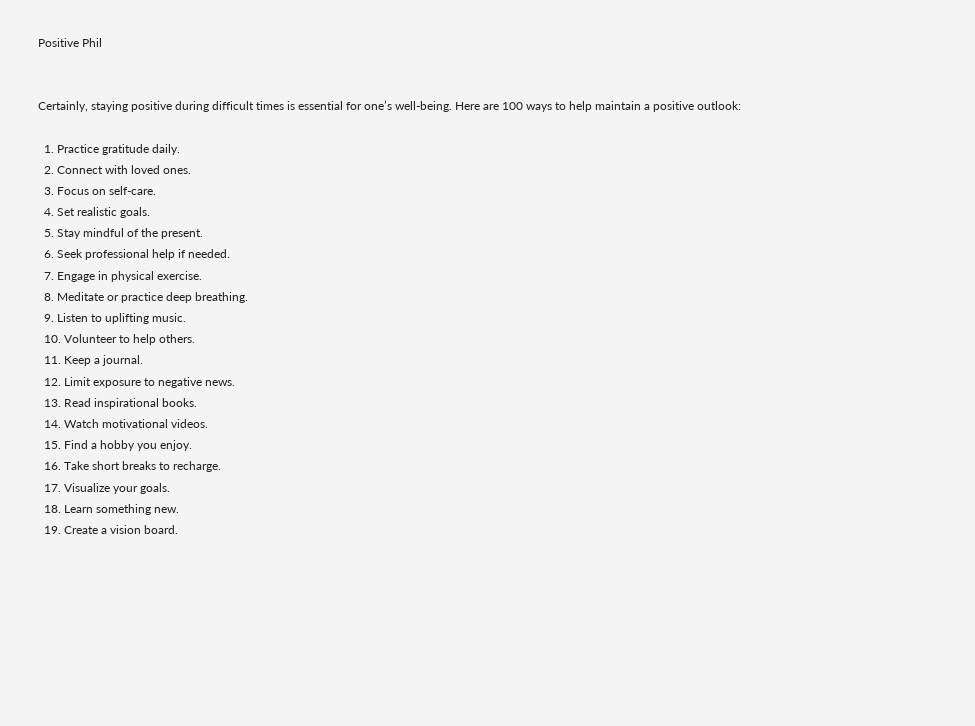Positive Phil


Certainly, staying positive during difficult times is essential for one’s well-being. Here are 100 ways to help maintain a positive outlook:

  1. Practice gratitude daily.
  2. Connect with loved ones.
  3. Focus on self-care.
  4. Set realistic goals.
  5. Stay mindful of the present.
  6. Seek professional help if needed.
  7. Engage in physical exercise.
  8. Meditate or practice deep breathing.
  9. Listen to uplifting music.
  10. Volunteer to help others.
  11. Keep a journal.
  12. Limit exposure to negative news.
  13. Read inspirational books.
  14. Watch motivational videos.
  15. Find a hobby you enjoy.
  16. Take short breaks to recharge.
  17. Visualize your goals.
  18. Learn something new.
  19. Create a vision board.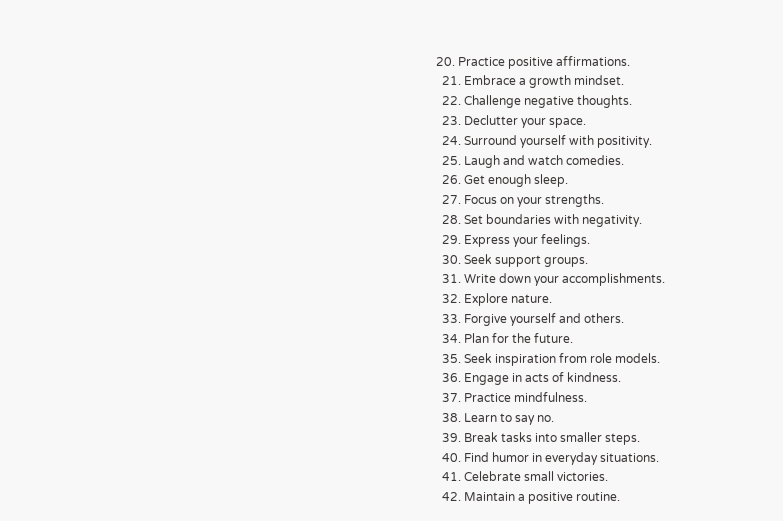20. Practice positive affirmations.
  21. Embrace a growth mindset.
  22. Challenge negative thoughts.
  23. Declutter your space.
  24. Surround yourself with positivity.
  25. Laugh and watch comedies.
  26. Get enough sleep.
  27. Focus on your strengths.
  28. Set boundaries with negativity.
  29. Express your feelings.
  30. Seek support groups.
  31. Write down your accomplishments.
  32. Explore nature.
  33. Forgive yourself and others.
  34. Plan for the future.
  35. Seek inspiration from role models.
  36. Engage in acts of kindness.
  37. Practice mindfulness.
  38. Learn to say no.
  39. Break tasks into smaller steps.
  40. Find humor in everyday situations.
  41. Celebrate small victories.
  42. Maintain a positive routine.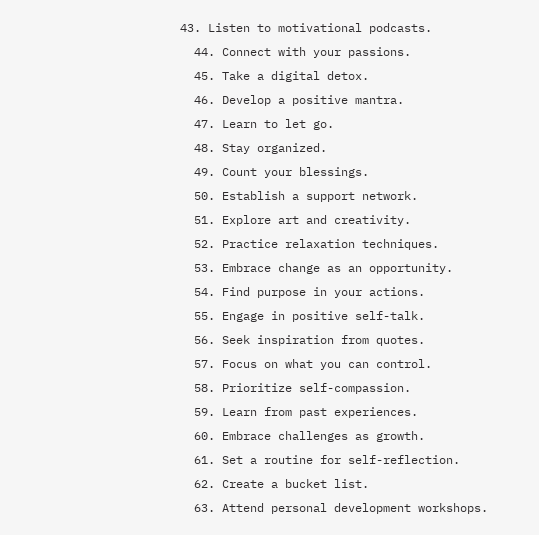43. Listen to motivational podcasts.
  44. Connect with your passions.
  45. Take a digital detox.
  46. Develop a positive mantra.
  47. Learn to let go.
  48. Stay organized.
  49. Count your blessings.
  50. Establish a support network.
  51. Explore art and creativity.
  52. Practice relaxation techniques.
  53. Embrace change as an opportunity.
  54. Find purpose in your actions.
  55. Engage in positive self-talk.
  56. Seek inspiration from quotes.
  57. Focus on what you can control.
  58. Prioritize self-compassion.
  59. Learn from past experiences.
  60. Embrace challenges as growth.
  61. Set a routine for self-reflection.
  62. Create a bucket list.
  63. Attend personal development workshops.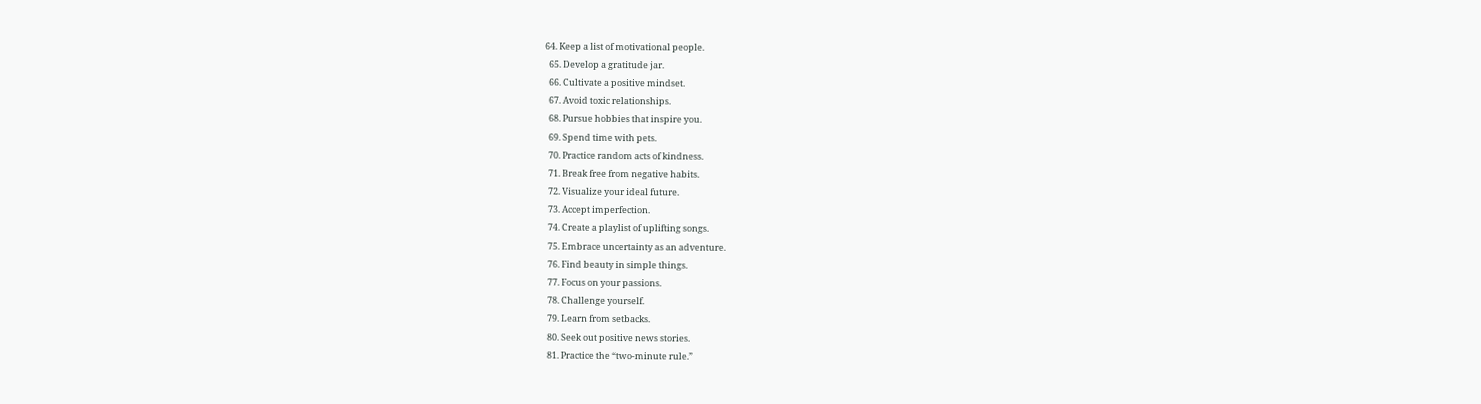64. Keep a list of motivational people.
  65. Develop a gratitude jar.
  66. Cultivate a positive mindset.
  67. Avoid toxic relationships.
  68. Pursue hobbies that inspire you.
  69. Spend time with pets.
  70. Practice random acts of kindness.
  71. Break free from negative habits.
  72. Visualize your ideal future.
  73. Accept imperfection.
  74. Create a playlist of uplifting songs.
  75. Embrace uncertainty as an adventure.
  76. Find beauty in simple things.
  77. Focus on your passions.
  78. Challenge yourself.
  79. Learn from setbacks.
  80. Seek out positive news stories.
  81. Practice the “two-minute rule.”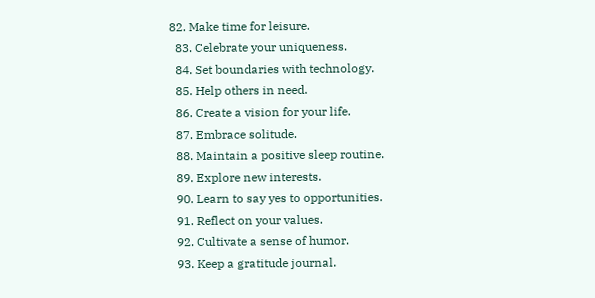82. Make time for leisure.
  83. Celebrate your uniqueness.
  84. Set boundaries with technology.
  85. Help others in need.
  86. Create a vision for your life.
  87. Embrace solitude.
  88. Maintain a positive sleep routine.
  89. Explore new interests.
  90. Learn to say yes to opportunities.
  91. Reflect on your values.
  92. Cultivate a sense of humor.
  93. Keep a gratitude journal.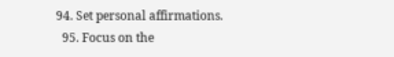94. Set personal affirmations.
  95. Focus on the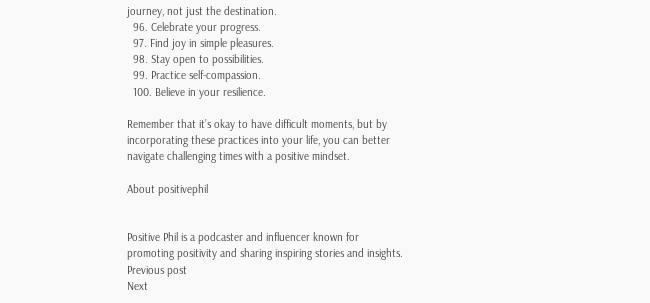journey, not just the destination.
  96. Celebrate your progress.
  97. Find joy in simple pleasures.
  98. Stay open to possibilities.
  99. Practice self-compassion.
  100. Believe in your resilience.

Remember that it’s okay to have difficult moments, but by incorporating these practices into your life, you can better navigate challenging times with a positive mindset.

About positivephil


Positive Phil is a podcaster and influencer known for promoting positivity and sharing inspiring stories and insights.
Previous post
Next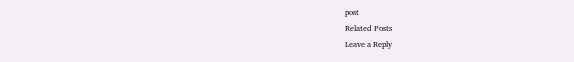post
Related Posts
Leave a Reply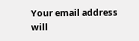Your email address will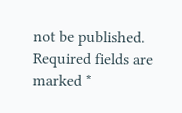not be published. Required fields are marked *